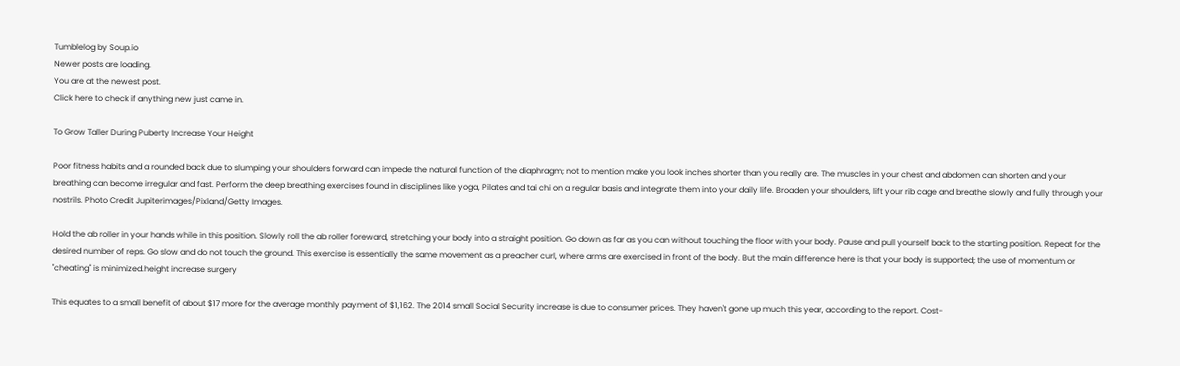Tumblelog by Soup.io
Newer posts are loading.
You are at the newest post.
Click here to check if anything new just came in.

To Grow Taller During Puberty Increase Your Height

Poor fitness habits and a rounded back due to slumping your shoulders forward can impede the natural function of the diaphragm; not to mention make you look inches shorter than you really are. The muscles in your chest and abdomen can shorten and your breathing can become irregular and fast. Perform the deep breathing exercises found in disciplines like yoga, Pilates and tai chi on a regular basis and integrate them into your daily life. Broaden your shoulders, lift your rib cage and breathe slowly and fully through your nostrils. Photo Credit Jupiterimages/Pixland/Getty Images.

Hold the ab roller in your hands while in this position. Slowly roll the ab roller foreward, stretching your body into a straight position. Go down as far as you can without touching the floor with your body. Pause and pull yourself back to the starting position. Repeat for the desired number of reps. Go slow and do not touch the ground. This exercise is essentially the same movement as a preacher curl, where arms are exercised in front of the body. But the main difference here is that your body is supported; the use of momentum or "cheating" is minimized.height increase surgery

This equates to a small benefit of about $17 more for the average monthly payment of $1,162. The 2014 small Social Security increase is due to consumer prices. They haven't gone up much this year, according to the report. Cost-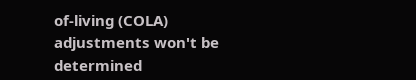of-living (COLA) adjustments won't be determined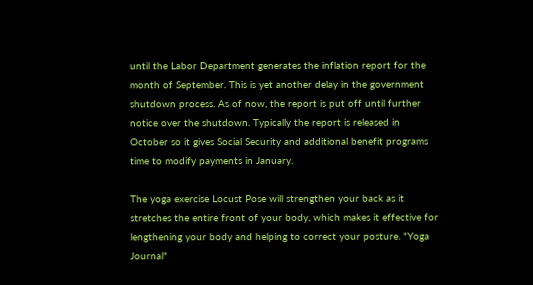until the Labor Department generates the inflation report for the month of September. This is yet another delay in the government shutdown process. As of now, the report is put off until further notice over the shutdown. Typically the report is released in October so it gives Social Security and additional benefit programs time to modify payments in January.

The yoga exercise Locust Pose will strengthen your back as it stretches the entire front of your body, which makes it effective for lengthening your body and helping to correct your posture. "Yoga Journal"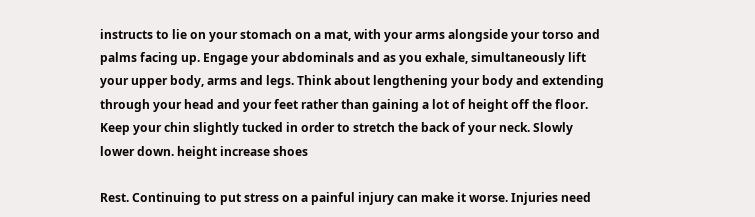instructs to lie on your stomach on a mat, with your arms alongside your torso and palms facing up. Engage your abdominals and as you exhale, simultaneously lift your upper body, arms and legs. Think about lengthening your body and extending through your head and your feet rather than gaining a lot of height off the floor. Keep your chin slightly tucked in order to stretch the back of your neck. Slowly lower down. height increase shoes

Rest. Continuing to put stress on a painful injury can make it worse. Injuries need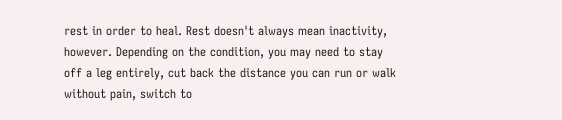rest in order to heal. Rest doesn't always mean inactivity, however. Depending on the condition, you may need to stay off a leg entirely, cut back the distance you can run or walk without pain, switch to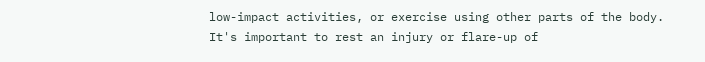low-impact activities, or exercise using other parts of the body. It's important to rest an injury or flare-up of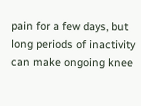pain for a few days, but long periods of inactivity can make ongoing knee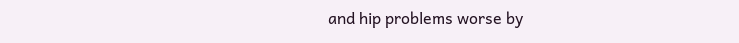and hip problems worse by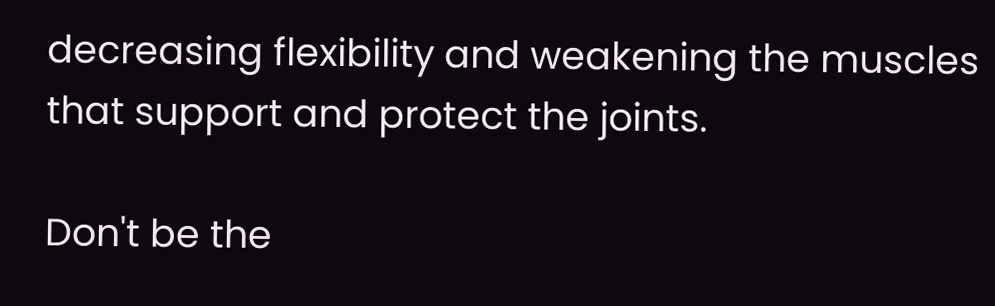decreasing flexibility and weakening the muscles that support and protect the joints.

Don't be the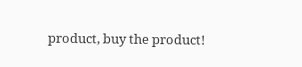product, buy the product!